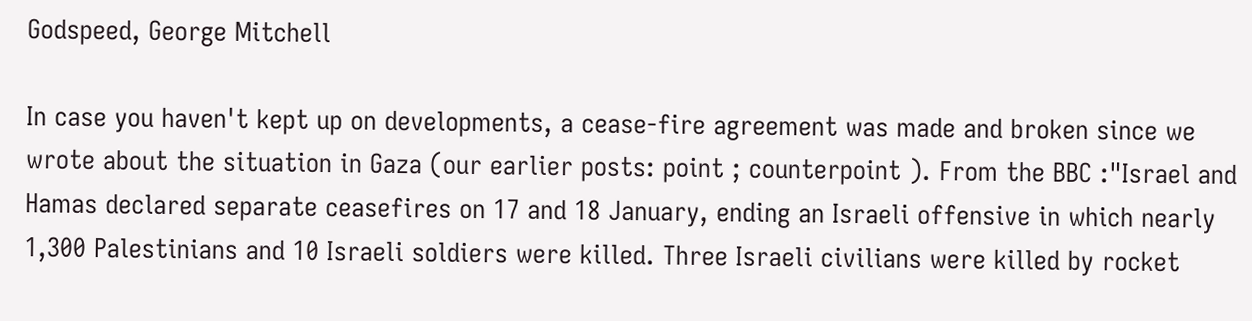Godspeed, George Mitchell

In case you haven't kept up on developments, a cease-fire agreement was made and broken since we wrote about the situation in Gaza (our earlier posts: point ; counterpoint ). From the BBC :"Israel and Hamas declared separate ceasefires on 17 and 18 January, ending an Israeli offensive in which nearly 1,300 Palestinians and 10 Israeli soldiers were killed. Three Israeli civilians were killed by rocket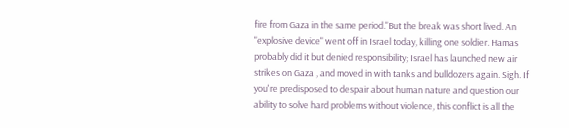fire from Gaza in the same period."But the break was short lived. An "explosive device" went off in Israel today, killing one soldier. Hamas probably did it but denied responsibility; Israel has launched new air strikes on Gaza , and moved in with tanks and bulldozers again. Sigh. If you're predisposed to despair about human nature and question our ability to solve hard problems without violence, this conflict is all the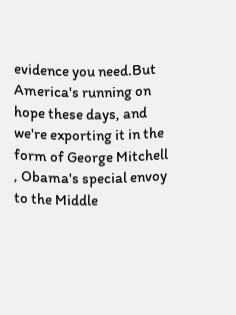evidence you need.But America's running on hope these days, and we're exporting it in the form of George Mitchell , Obama's special envoy to the Middle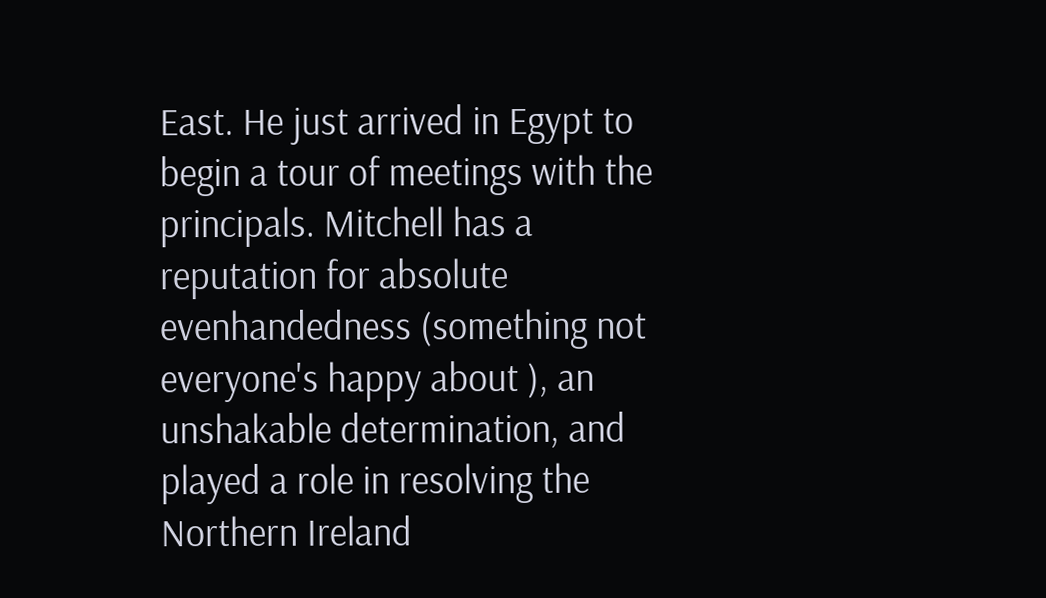East. He just arrived in Egypt to begin a tour of meetings with the principals. Mitchell has a reputation for absolute evenhandedness (something not everyone's happy about ), an unshakable determination, and played a role in resolving the Northern Ireland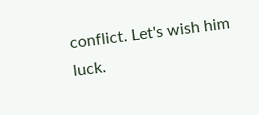conflict. Let's wish him luck.